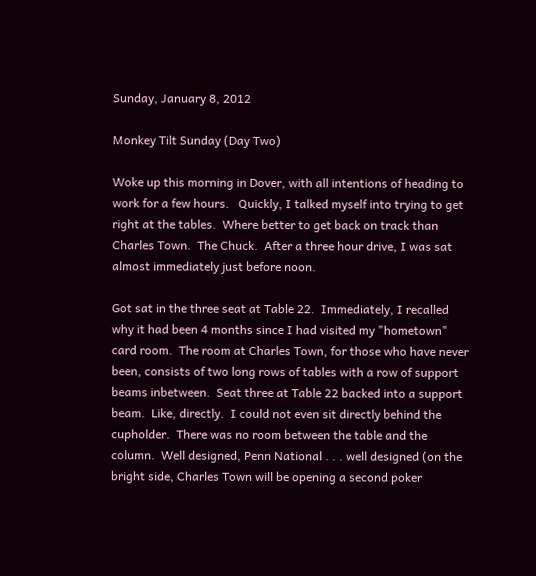Sunday, January 8, 2012

Monkey Tilt Sunday (Day Two)

Woke up this morning in Dover, with all intentions of heading to work for a few hours.   Quickly, I talked myself into trying to get right at the tables.  Where better to get back on track than Charles Town.  The Chuck.  After a three hour drive, I was sat almost immediately just before noon.

Got sat in the three seat at Table 22.  Immediately, I recalled why it had been 4 months since I had visited my "hometown" card room.  The room at Charles Town, for those who have never been, consists of two long rows of tables with a row of support beams inbetween.  Seat three at Table 22 backed into a support beam.  Like, directly.  I could not even sit directly behind the cupholder.  There was no room between the table and the column.  Well designed, Penn National . . . well designed (on the bright side, Charles Town will be opening a second poker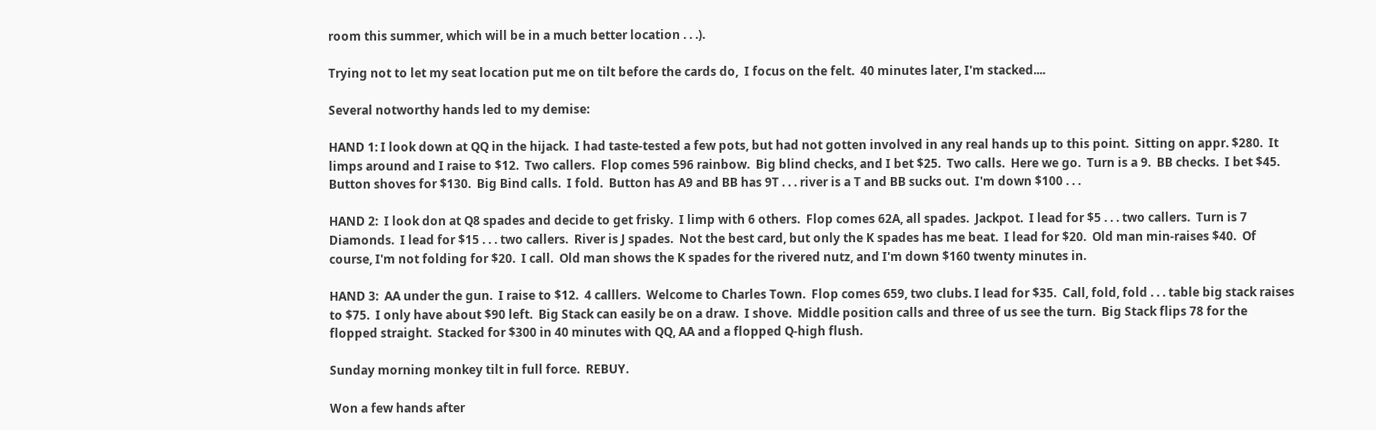room this summer, which will be in a much better location . . .).

Trying not to let my seat location put me on tilt before the cards do,  I focus on the felt.  40 minutes later, I'm stacked....

Several notworthy hands led to my demise:

HAND 1: I look down at QQ in the hijack.  I had taste-tested a few pots, but had not gotten involved in any real hands up to this point.  Sitting on appr. $280.  It limps around and I raise to $12.  Two callers.  Flop comes 596 rainbow.  Big blind checks, and I bet $25.  Two calls.  Here we go.  Turn is a 9.  BB checks.  I bet $45.  Button shoves for $130.  Big Bind calls.  I fold.  Button has A9 and BB has 9T . . . river is a T and BB sucks out.  I'm down $100 . . .

HAND 2:  I look don at Q8 spades and decide to get frisky.  I limp with 6 others.  Flop comes 62A, all spades.  Jackpot.  I lead for $5 . . . two callers.  Turn is 7 Diamonds.  I lead for $15 . . . two callers.  River is J spades.  Not the best card, but only the K spades has me beat.  I lead for $20.  Old man min-raises $40.  Of course, I'm not folding for $20.  I call.  Old man shows the K spades for the rivered nutz, and I'm down $160 twenty minutes in.

HAND 3:  AA under the gun.  I raise to $12.  4 calllers.  Welcome to Charles Town.  Flop comes 659, two clubs. I lead for $35.  Call, fold, fold . . . table big stack raises to $75.  I only have about $90 left.  Big Stack can easily be on a draw.  I shove.  Middle position calls and three of us see the turn.  Big Stack flips 78 for the flopped straight.  Stacked for $300 in 40 minutes with QQ, AA and a flopped Q-high flush.

Sunday morning monkey tilt in full force.  REBUY.

Won a few hands after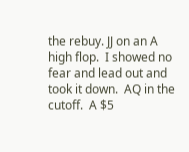the rebuy. JJ on an A high flop.  I showed no fear and lead out and took it down.  AQ in the cutoff.  A $5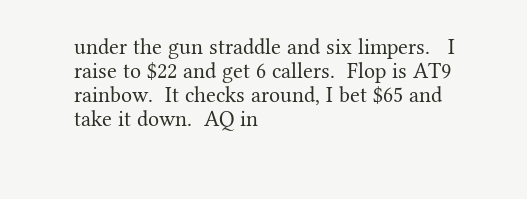under the gun straddle and six limpers.   I raise to $22 and get 6 callers.  Flop is AT9 rainbow.  It checks around, I bet $65 and take it down.  AQ in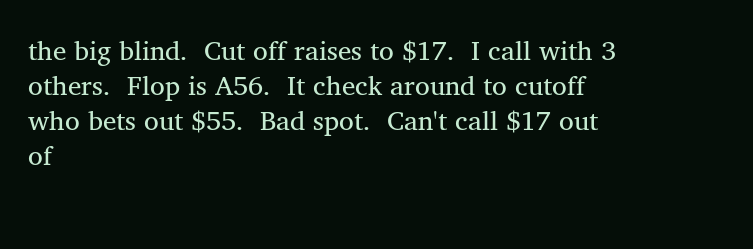the big blind.  Cut off raises to $17.  I call with 3 others.  Flop is A56.  It check around to cutoff who bets out $55.  Bad spot.  Can't call $17 out of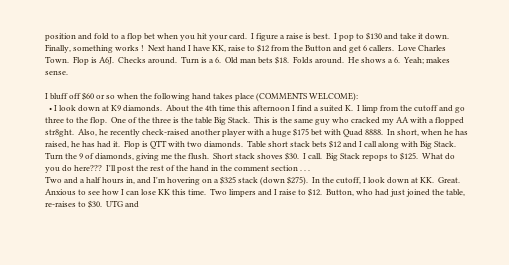position and fold to a flop bet when you hit your card.  I figure a raise is best.  I pop to $130 and take it down.  Finally, something works !  Next hand I have KK, raise to $12 from the Button and get 6 callers.  Love Charles Town.  Flop is A6J.  Checks around.  Turn is a 6.  Old man bets $18.  Folds around.  He shows a 6.  Yeah; makes sense.

I bluff off $60 or so when the following hand takes place (COMMENTS WELCOME):
  • I look down at K9 diamonds.  About the 4th time this afternoon I find a suited K.  I limp from the cutoff and go three to the flop.  One of the three is the table Big Stack.  This is the same guy who cracked my AA with a flopped str8ght.  Also, he recently check-raised another player with a huge $175 bet with Quad 8888.  In short, when he has raised, he has had it.  Flop is QTT with two diamonds.  Table short stack bets $12 and I call along with Big Stack.  Turn the 9 of diamonds, giving me the flush.  Short stack shoves $30.  I call.  Big Stack repops to $125.  What do you do here???  I'll post the rest of the hand in the comment section . . .
Two and a half hours in, and I'm hovering on a $325 stack (down $275).  In the cutoff, I look down at KK.  Great.  Anxious to see how I can lose KK this time.  Two limpers and I raise to $12.  Button, who had just joined the table, re-raises to $30.  UTG and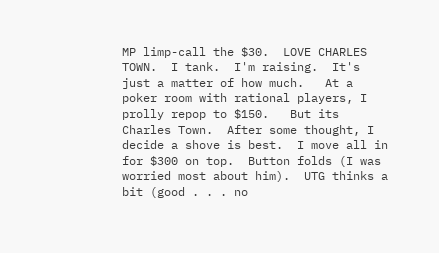MP limp-call the $30.  LOVE CHARLES TOWN.  I tank.  I'm raising.  It's just a matter of how much.   At a poker room with rational players, I prolly repop to $150.   But its Charles Town.  After some thought, I decide a shove is best.  I move all in for $300 on top.  Button folds (I was worried most about him).  UTG thinks a bit (good . . . no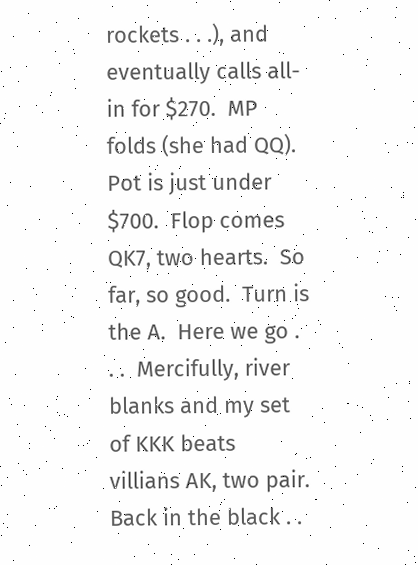rockets . . .), and eventually calls all-in for $270.  MP folds (she had QQ).  Pot is just under $700.  Flop comes QK7, two hearts.  So far, so good.  Turn is the A.  Here we go . . .  Mercifully, river blanks and my set of KKK beats villians AK, two pair.  Back in the black . .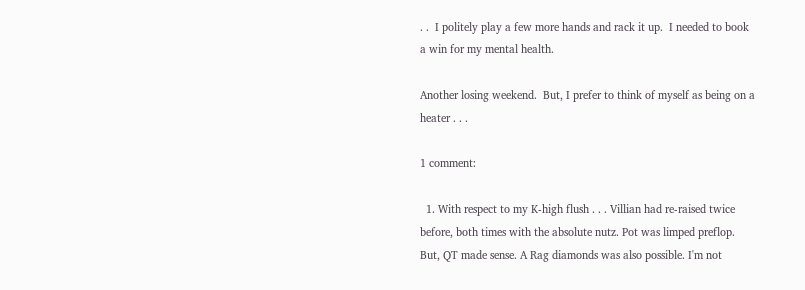. .  I politely play a few more hands and rack it up.  I needed to book a win for my mental health.

Another losing weekend.  But, I prefer to think of myself as being on a heater . . .

1 comment:

  1. With respect to my K-high flush . . . Villian had re-raised twice before, both times with the absolute nutz. Pot was limped preflop. But, QT made sense. A Rag diamonds was also possible. I'm not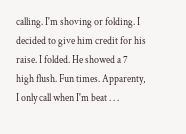calling. I'm shoving or folding. I decided to give him credit for his raise. I folded. He showed a 7 high flush. Fun times. Apparenty, I only call when I'm beat . . .